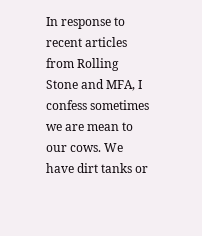In response to recent articles from Rolling Stone and MFA, I confess sometimes we are mean to our cows. We have dirt tanks or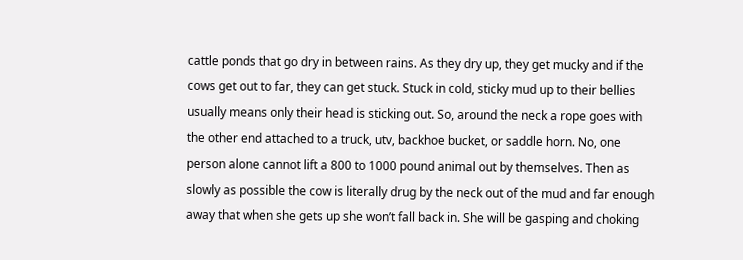cattle ponds that go dry in between rains. As they dry up, they get mucky and if the cows get out to far, they can get stuck. Stuck in cold, sticky mud up to their bellies usually means only their head is sticking out. So, around the neck a rope goes with the other end attached to a truck, utv, backhoe bucket, or saddle horn. No, one person alone cannot lift a 800 to 1000 pound animal out by themselves. Then as slowly as possible the cow is literally drug by the neck out of the mud and far enough away that when she gets up she won’t fall back in. She will be gasping and choking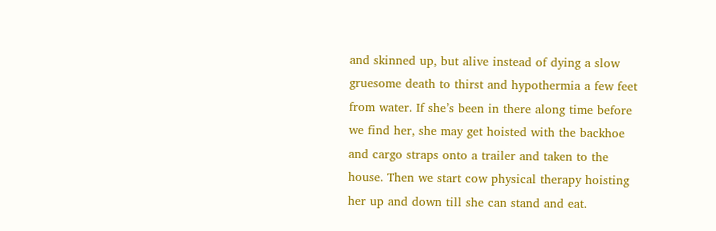and skinned up, but alive instead of dying a slow gruesome death to thirst and hypothermia a few feet from water. If she’s been in there along time before we find her, she may get hoisted with the backhoe and cargo straps onto a trailer and taken to the house. Then we start cow physical therapy hoisting her up and down till she can stand and eat.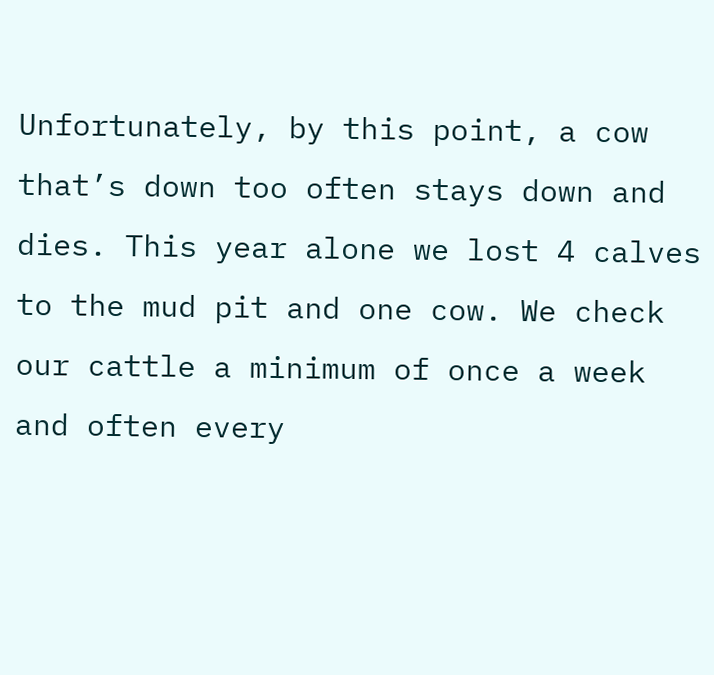Unfortunately, by this point, a cow that’s down too often stays down and dies. This year alone we lost 4 calves to the mud pit and one cow. We check our cattle a minimum of once a week and often every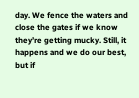day. We fence the waters and close the gates if we know they’re getting mucky. Still, it happens and we do our best, but if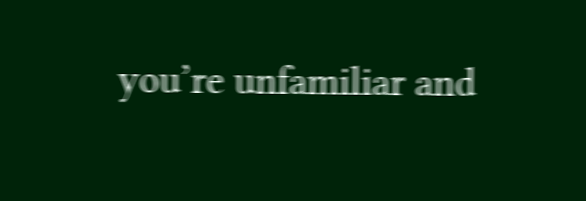you’re unfamiliar and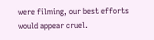were filming, our best efforts would appear cruel.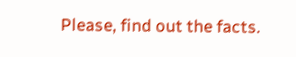Please, find out the facts.